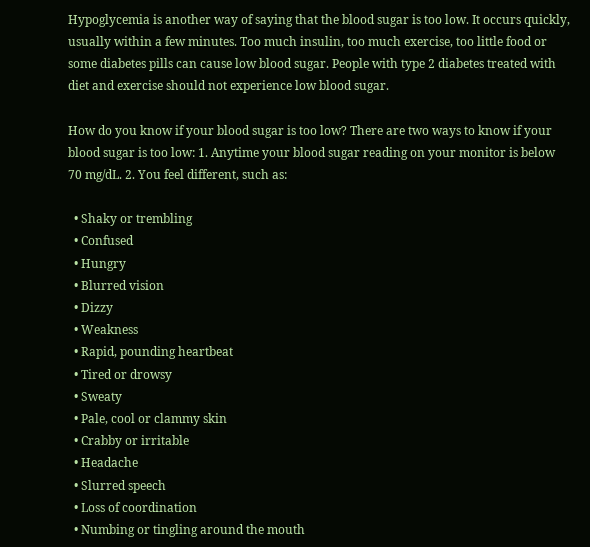Hypoglycemia is another way of saying that the blood sugar is too low. It occurs quickly, usually within a few minutes. Too much insulin, too much exercise, too little food or some diabetes pills can cause low blood sugar. People with type 2 diabetes treated with diet and exercise should not experience low blood sugar.

How do you know if your blood sugar is too low? There are two ways to know if your blood sugar is too low: 1. Anytime your blood sugar reading on your monitor is below 70 mg/dL. 2. You feel different, such as:

  • Shaky or trembling
  • Confused
  • Hungry
  • Blurred vision
  • Dizzy
  • Weakness
  • Rapid, pounding heartbeat
  • Tired or drowsy
  • Sweaty
  • Pale, cool or clammy skin
  • Crabby or irritable
  • Headache
  • Slurred speech
  • Loss of coordination
  • Numbing or tingling around the mouth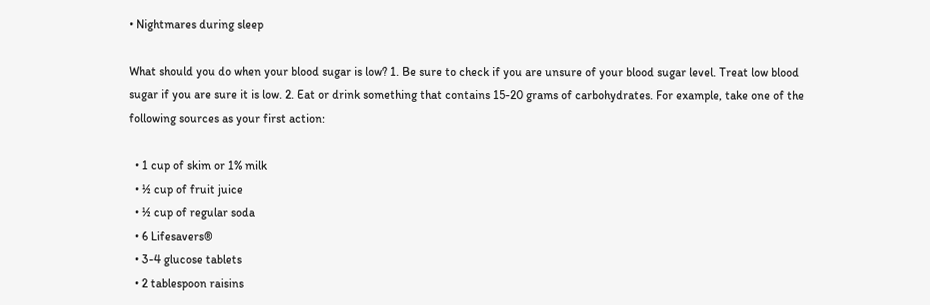• Nightmares during sleep

What should you do when your blood sugar is low? 1. Be sure to check if you are unsure of your blood sugar level. Treat low blood sugar if you are sure it is low. 2. Eat or drink something that contains 15-20 grams of carbohydrates. For example, take one of the following sources as your first action:

  • 1 cup of skim or 1% milk
  • ½ cup of fruit juice
  • ½ cup of regular soda
  • 6 Lifesavers®
  • 3-4 glucose tablets
  • 2 tablespoon raisins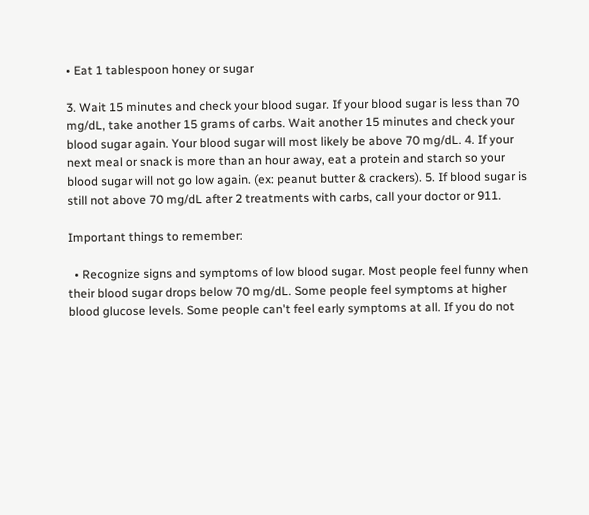• Eat 1 tablespoon honey or sugar

3. Wait 15 minutes and check your blood sugar. If your blood sugar is less than 70 mg/dL, take another 15 grams of carbs. Wait another 15 minutes and check your blood sugar again. Your blood sugar will most likely be above 70 mg/dL. 4. If your next meal or snack is more than an hour away, eat a protein and starch so your blood sugar will not go low again. (ex: peanut butter & crackers). 5. If blood sugar is still not above 70 mg/dL after 2 treatments with carbs, call your doctor or 911.

Important things to remember:

  • Recognize signs and symptoms of low blood sugar. Most people feel funny when their blood sugar drops below 70 mg/dL. Some people feel symptoms at higher blood glucose levels. Some people can't feel early symptoms at all. If you do not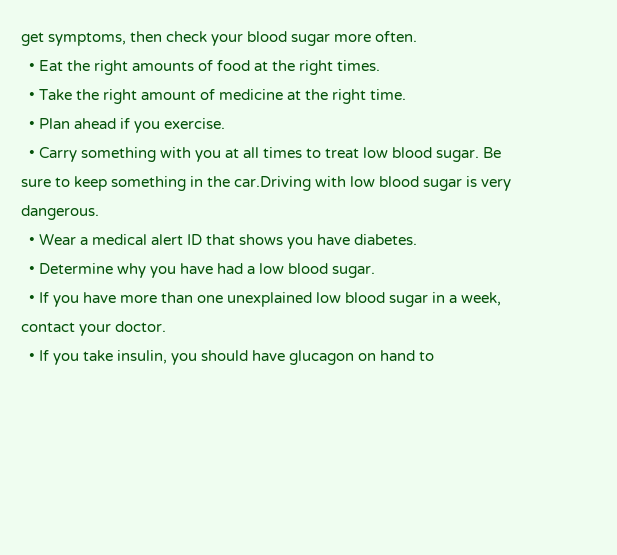get symptoms, then check your blood sugar more often.
  • Eat the right amounts of food at the right times.
  • Take the right amount of medicine at the right time.
  • Plan ahead if you exercise.
  • Carry something with you at all times to treat low blood sugar. Be sure to keep something in the car.Driving with low blood sugar is very dangerous.
  • Wear a medical alert ID that shows you have diabetes.
  • Determine why you have had a low blood sugar.
  • If you have more than one unexplained low blood sugar in a week, contact your doctor.
  • If you take insulin, you should have glucagon on hand to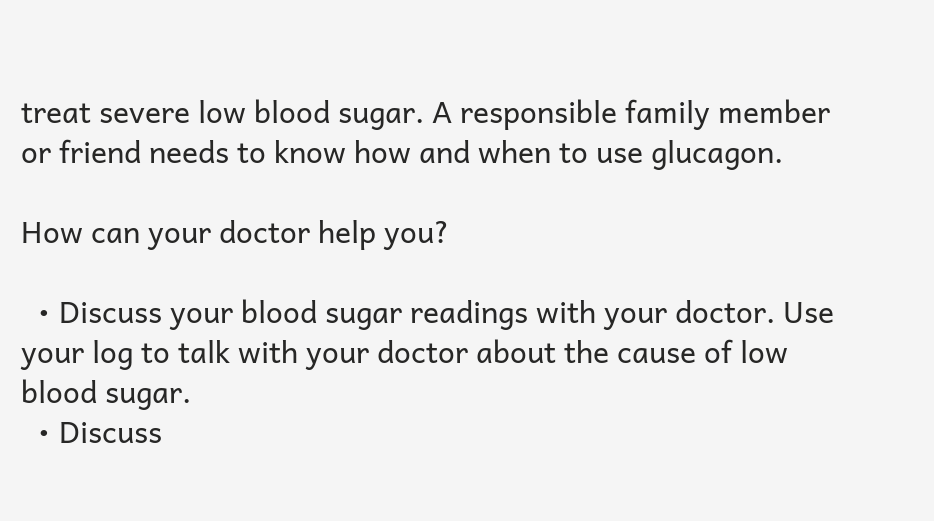treat severe low blood sugar. A responsible family member or friend needs to know how and when to use glucagon.

How can your doctor help you?

  • Discuss your blood sugar readings with your doctor. Use your log to talk with your doctor about the cause of low blood sugar.
  • Discuss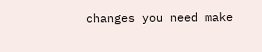changes you need make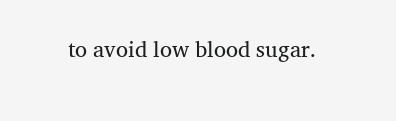to avoid low blood sugar.